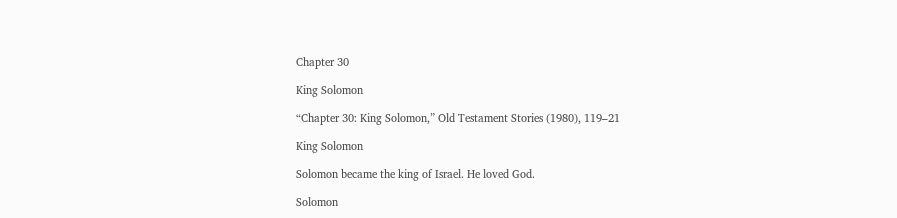Chapter 30

King Solomon

“Chapter 30: King Solomon,” Old Testament Stories (1980), 119–21

King Solomon

Solomon became the king of Israel. He loved God.

Solomon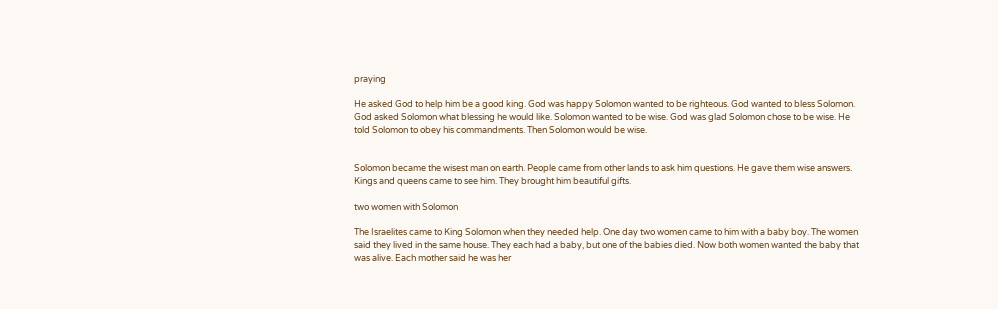praying

He asked God to help him be a good king. God was happy Solomon wanted to be righteous. God wanted to bless Solomon. God asked Solomon what blessing he would like. Solomon wanted to be wise. God was glad Solomon chose to be wise. He told Solomon to obey his commandments. Then Solomon would be wise.


Solomon became the wisest man on earth. People came from other lands to ask him questions. He gave them wise answers. Kings and queens came to see him. They brought him beautiful gifts.

two women with Solomon

The Israelites came to King Solomon when they needed help. One day two women came to him with a baby boy. The women said they lived in the same house. They each had a baby, but one of the babies died. Now both women wanted the baby that was alive. Each mother said he was her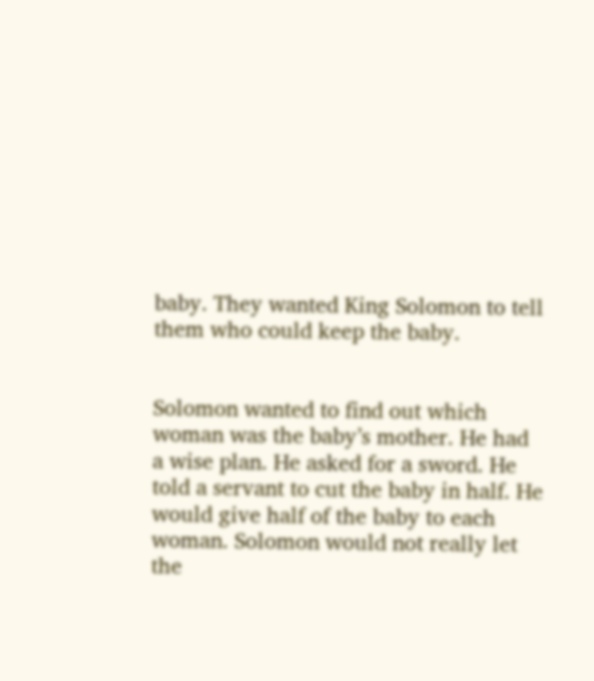baby. They wanted King Solomon to tell them who could keep the baby.


Solomon wanted to find out which woman was the baby’s mother. He had a wise plan. He asked for a sword. He told a servant to cut the baby in half. He would give half of the baby to each woman. Solomon would not really let the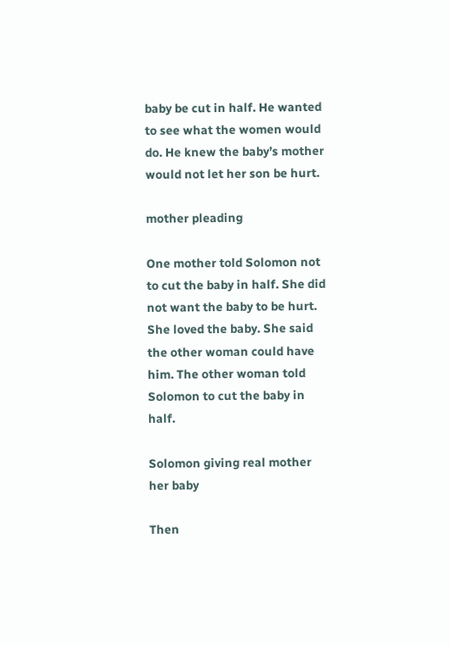baby be cut in half. He wanted to see what the women would do. He knew the baby’s mother would not let her son be hurt.

mother pleading

One mother told Solomon not to cut the baby in half. She did not want the baby to be hurt. She loved the baby. She said the other woman could have him. The other woman told Solomon to cut the baby in half.

Solomon giving real mother her baby

Then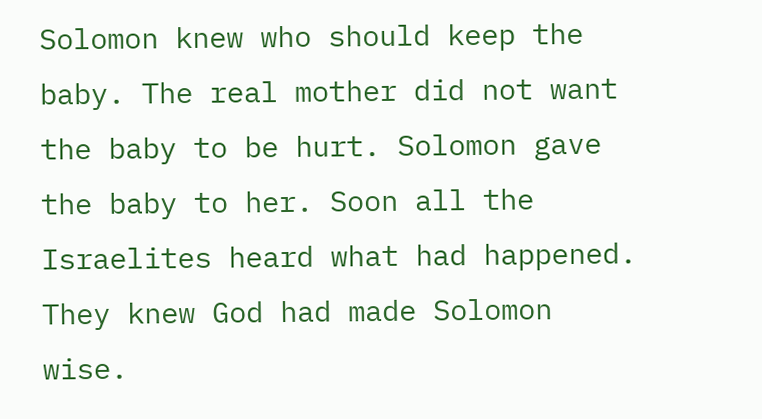Solomon knew who should keep the baby. The real mother did not want the baby to be hurt. Solomon gave the baby to her. Soon all the Israelites heard what had happened. They knew God had made Solomon wise.